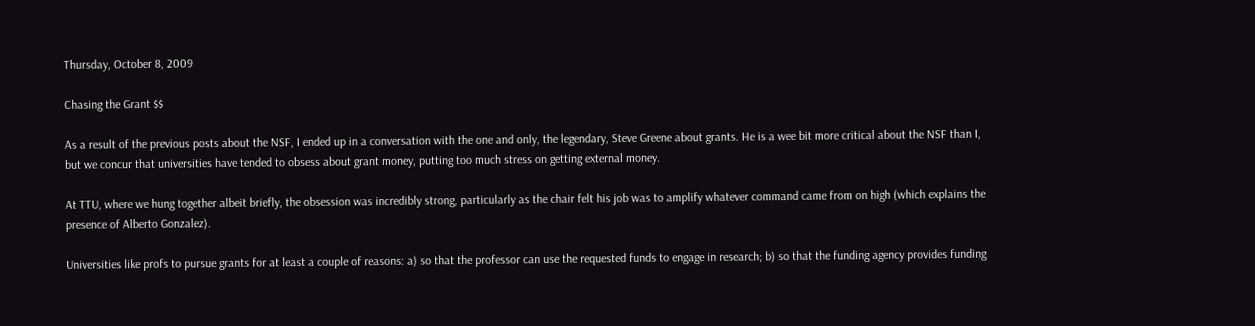Thursday, October 8, 2009

Chasing the Grant $$

As a result of the previous posts about the NSF, I ended up in a conversation with the one and only, the legendary, Steve Greene about grants. He is a wee bit more critical about the NSF than I, but we concur that universities have tended to obsess about grant money, putting too much stress on getting external money.

At TTU, where we hung together albeit briefly, the obsession was incredibly strong, particularly as the chair felt his job was to amplify whatever command came from on high (which explains the presence of Alberto Gonzalez).

Universities like profs to pursue grants for at least a couple of reasons: a) so that the professor can use the requested funds to engage in research; b) so that the funding agency provides funding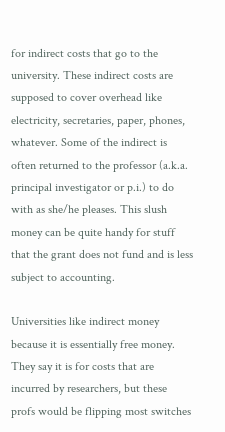for indirect costs that go to the university. These indirect costs are supposed to cover overhead like electricity, secretaries, paper, phones, whatever. Some of the indirect is often returned to the professor (a.k.a. principal investigator or p.i.) to do with as she/he pleases. This slush money can be quite handy for stuff that the grant does not fund and is less subject to accounting.

Universities like indirect money because it is essentially free money. They say it is for costs that are incurred by researchers, but these profs would be flipping most switches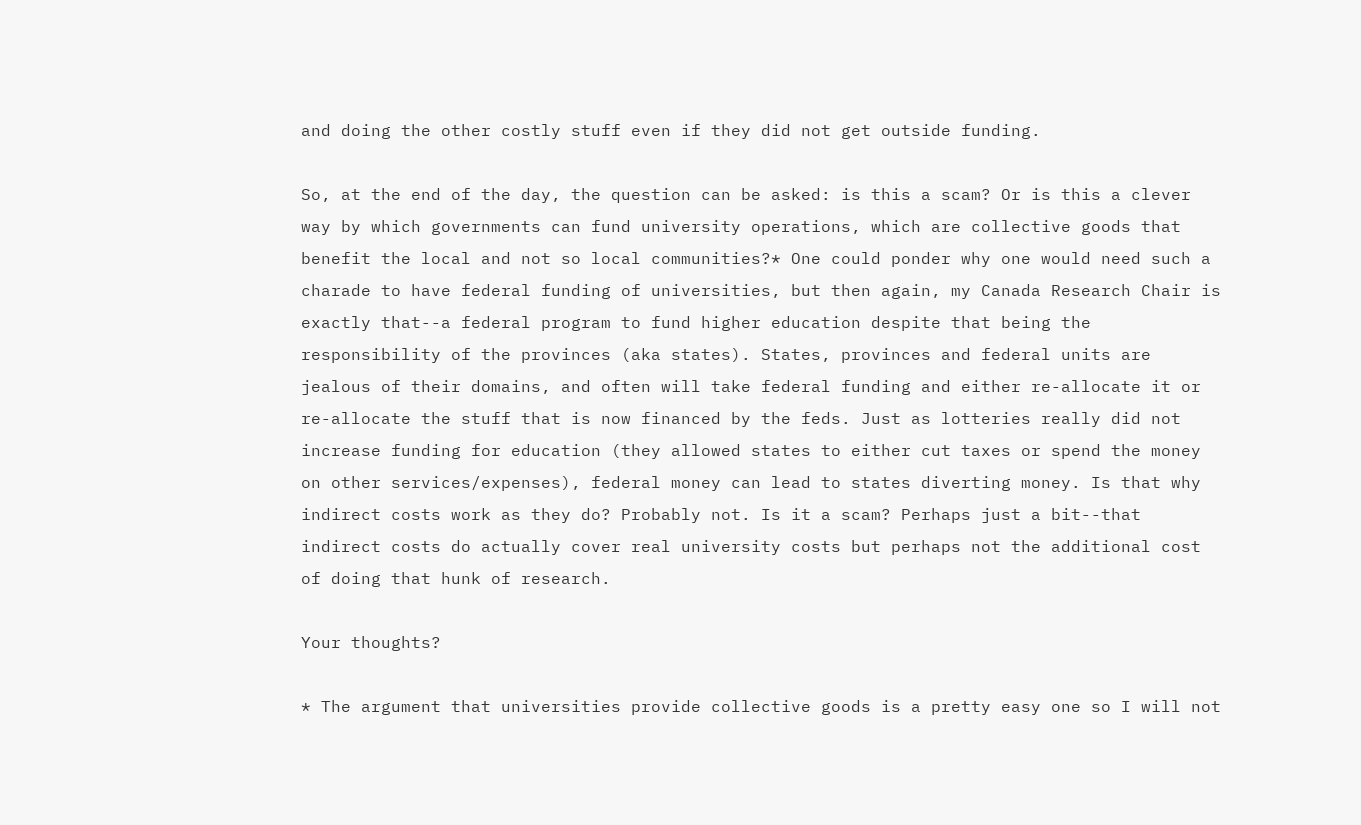and doing the other costly stuff even if they did not get outside funding.

So, at the end of the day, the question can be asked: is this a scam? Or is this a clever way by which governments can fund university operations, which are collective goods that benefit the local and not so local communities?* One could ponder why one would need such a charade to have federal funding of universities, but then again, my Canada Research Chair is exactly that--a federal program to fund higher education despite that being the responsibility of the provinces (aka states). States, provinces and federal units are jealous of their domains, and often will take federal funding and either re-allocate it or re-allocate the stuff that is now financed by the feds. Just as lotteries really did not increase funding for education (they allowed states to either cut taxes or spend the money on other services/expenses), federal money can lead to states diverting money. Is that why indirect costs work as they do? Probably not. Is it a scam? Perhaps just a bit--that indirect costs do actually cover real university costs but perhaps not the additional cost of doing that hunk of research.

Your thoughts?

* The argument that universities provide collective goods is a pretty easy one so I will not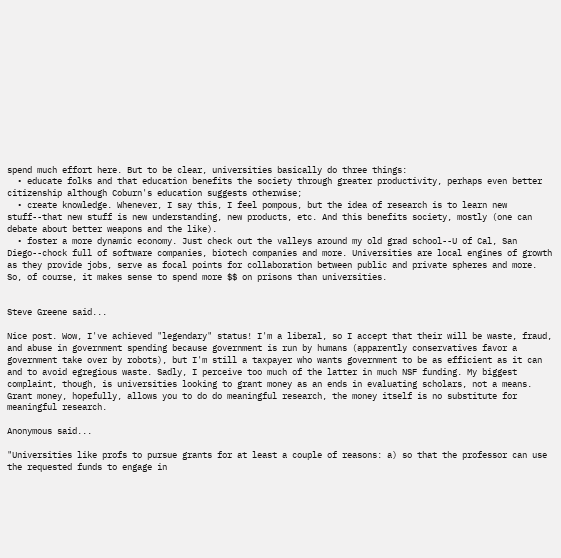spend much effort here. But to be clear, universities basically do three things:
  • educate folks and that education benefits the society through greater productivity, perhaps even better citizenship although Coburn's education suggests otherwise;
  • create knowledge. Whenever, I say this, I feel pompous, but the idea of research is to learn new stuff--that new stuff is new understanding, new products, etc. And this benefits society, mostly (one can debate about better weapons and the like).
  • foster a more dynamic economy. Just check out the valleys around my old grad school--U of Cal, San Diego--chock full of software companies, biotech companies and more. Universities are local engines of growth as they provide jobs, serve as focal points for collaboration between public and private spheres and more.
So, of course, it makes sense to spend more $$ on prisons than universities.


Steve Greene said...

Nice post. Wow, I've achieved "legendary" status! I'm a liberal, so I accept that their will be waste, fraud, and abuse in government spending because government is run by humans (apparently conservatives favor a government take over by robots), but I'm still a taxpayer who wants government to be as efficient as it can and to avoid egregious waste. Sadly, I perceive too much of the latter in much NSF funding. My biggest complaint, though, is universities looking to grant money as an ends in evaluating scholars, not a means. Grant money, hopefully, allows you to do do meaningful research, the money itself is no substitute for meaningful research.

Anonymous said...

"Universities like profs to pursue grants for at least a couple of reasons: a) so that the professor can use the requested funds to engage in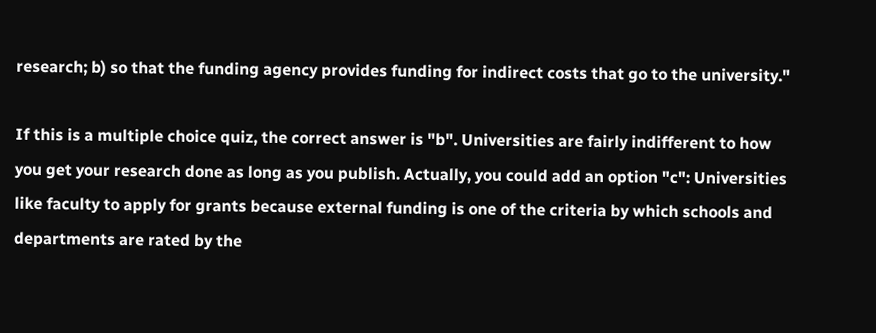research; b) so that the funding agency provides funding for indirect costs that go to the university."

If this is a multiple choice quiz, the correct answer is "b". Universities are fairly indifferent to how you get your research done as long as you publish. Actually, you could add an option "c": Universities like faculty to apply for grants because external funding is one of the criteria by which schools and departments are rated by the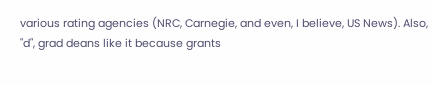various rating agencies (NRC, Carnegie, and even, I believe, US News). Also, "d", grad deans like it because grants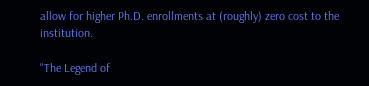allow for higher Ph.D. enrollments at (roughly) zero cost to the institution.

"The Legend of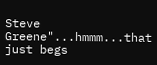Steve Greene"...hmmm...that just begs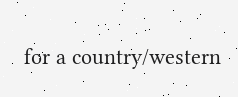for a country/western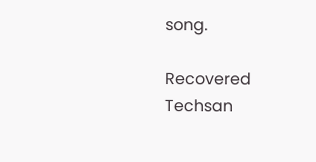song.

Recovered Techsan